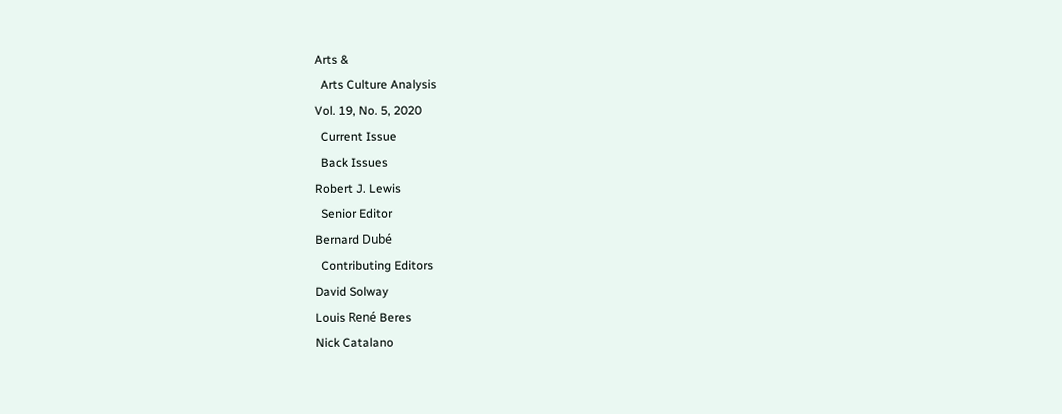Arts &
  Arts Culture Analysis
Vol. 19, No. 5, 2020
  Current Issue
  Back Issues
Robert J. Lewis
  Senior Editor
Bernard Dubé
  Contributing Editors
David Solway
Louis René Beres
Nick Catalano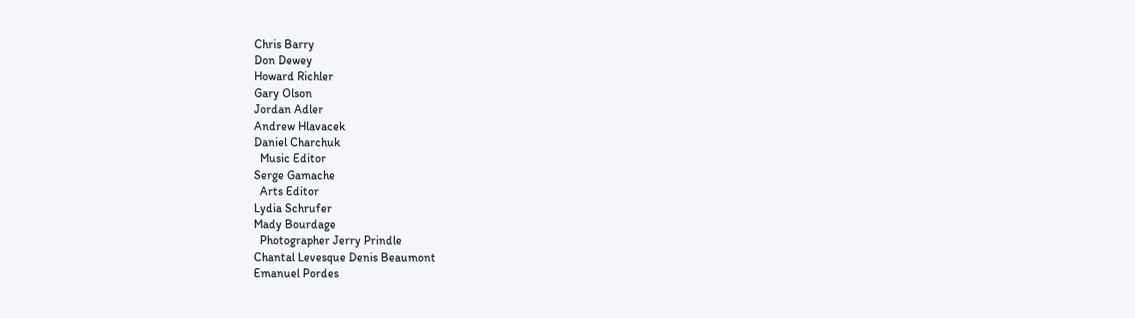Chris Barry
Don Dewey
Howard Richler
Gary Olson
Jordan Adler
Andrew Hlavacek
Daniel Charchuk
  Music Editor
Serge Gamache
  Arts Editor
Lydia Schrufer
Mady Bourdage
  Photographer Jerry Prindle
Chantal Levesque Denis Beaumont
Emanuel Pordes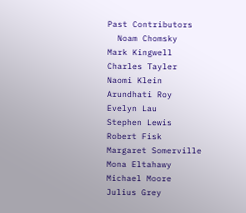Past Contributors
  Noam Chomsky
Mark Kingwell
Charles Tayler
Naomi Klein
Arundhati Roy
Evelyn Lau
Stephen Lewis
Robert Fisk
Margaret Somerville
Mona Eltahawy
Michael Moore
Julius Grey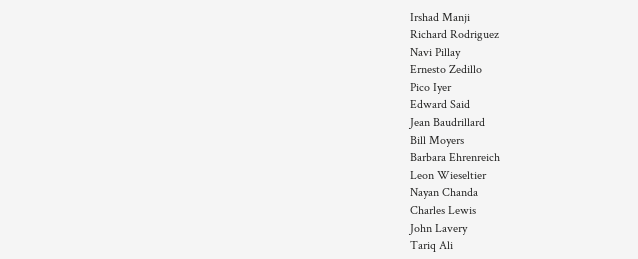Irshad Manji
Richard Rodriguez
Navi Pillay
Ernesto Zedillo
Pico Iyer
Edward Said
Jean Baudrillard
Bill Moyers
Barbara Ehrenreich
Leon Wieseltier
Nayan Chanda
Charles Lewis
John Lavery
Tariq Ali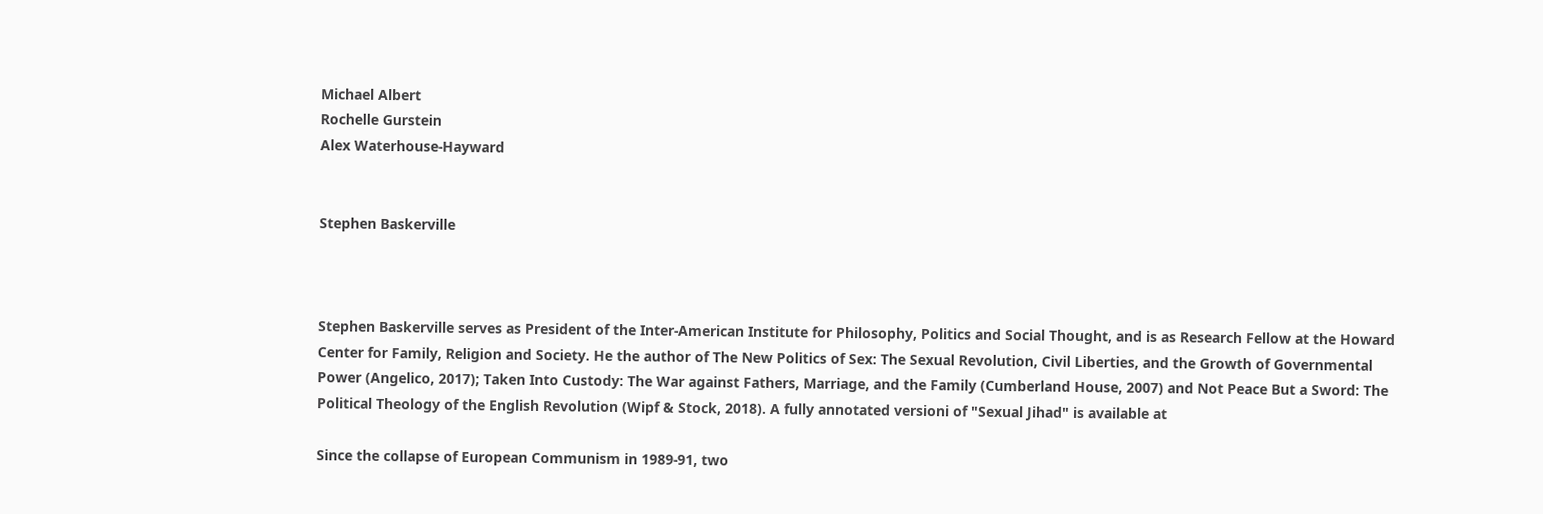Michael Albert
Rochelle Gurstein
Alex Waterhouse-Hayward


Stephen Baskerville



Stephen Baskerville serves as President of the Inter-American Institute for Philosophy, Politics and Social Thought, and is as Research Fellow at the Howard Center for Family, Religion and Society. He the author of The New Politics of Sex: The Sexual Revolution, Civil Liberties, and the Growth of Governmental Power (Angelico, 2017); Taken Into Custody: The War against Fathers, Marriage, and the Family (Cumberland House, 2007) and Not Peace But a Sword: The Political Theology of the English Revolution (Wipf & Stock, 2018). A fully annotated versioni of "Sexual Jihad" is available at

Since the collapse of European Communism in 1989-91, two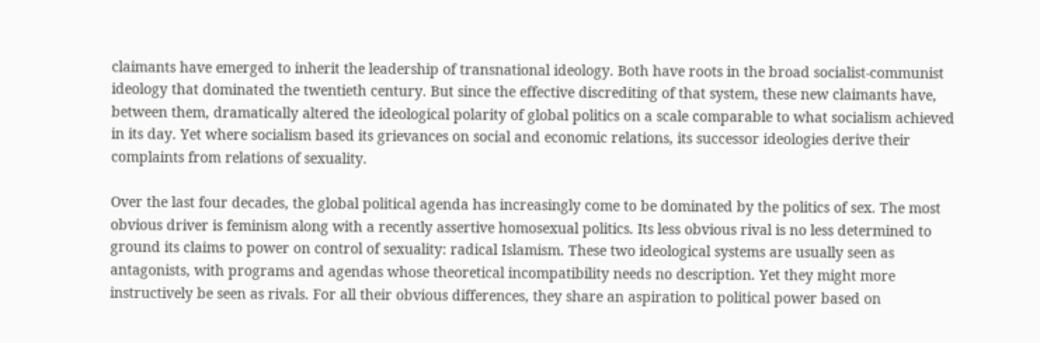claimants have emerged to inherit the leadership of transnational ideology. Both have roots in the broad socialist-communist ideology that dominated the twentieth century. But since the effective discrediting of that system, these new claimants have, between them, dramatically altered the ideological polarity of global politics on a scale comparable to what socialism achieved in its day. Yet where socialism based its grievances on social and economic relations, its successor ideologies derive their complaints from relations of sexuality.

Over the last four decades, the global political agenda has increasingly come to be dominated by the politics of sex. The most obvious driver is feminism along with a recently assertive homosexual politics. Its less obvious rival is no less determined to ground its claims to power on control of sexuality: radical Islamism. These two ideological systems are usually seen as antagonists, with programs and agendas whose theoretical incompatibility needs no description. Yet they might more instructively be seen as rivals. For all their obvious differences, they share an aspiration to political power based on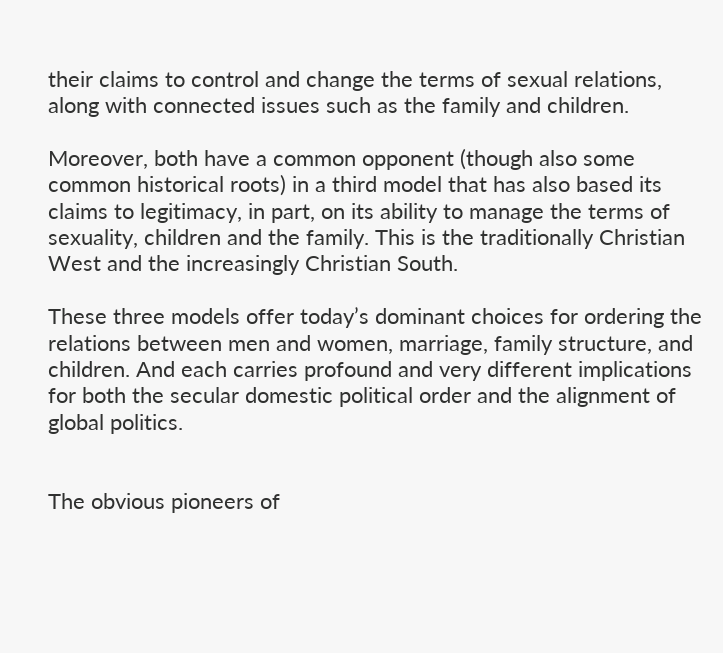their claims to control and change the terms of sexual relations, along with connected issues such as the family and children.

Moreover, both have a common opponent (though also some common historical roots) in a third model that has also based its claims to legitimacy, in part, on its ability to manage the terms of sexuality, children and the family. This is the traditionally Christian West and the increasingly Christian South.

These three models offer today’s dominant choices for ordering the relations between men and women, marriage, family structure, and children. And each carries profound and very different implications for both the secular domestic political order and the alignment of global politics.


The obvious pioneers of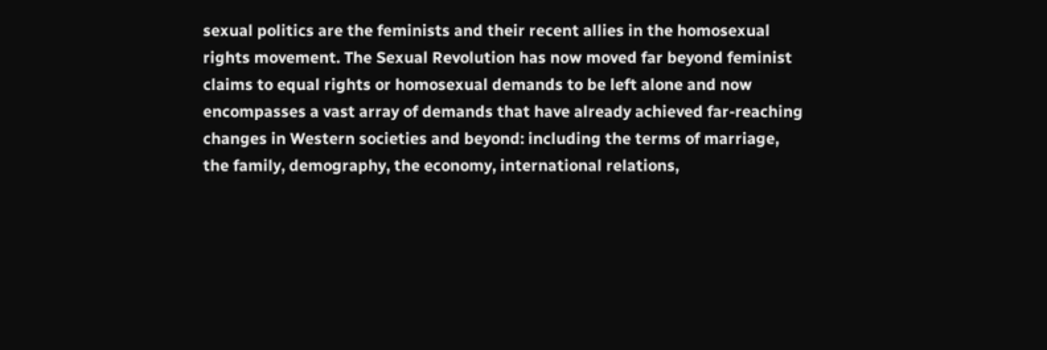sexual politics are the feminists and their recent allies in the homosexual rights movement. The Sexual Revolution has now moved far beyond feminist claims to equal rights or homosexual demands to be left alone and now encompasses a vast array of demands that have already achieved far-reaching changes in Western societies and beyond: including the terms of marriage, the family, demography, the economy, international relations,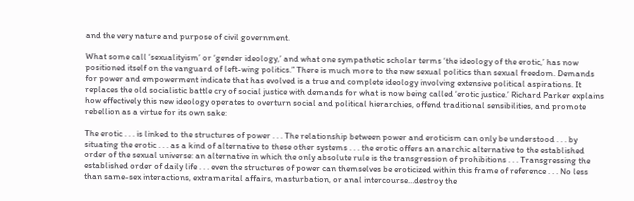and the very nature and purpose of civil government.

What some call ‘sexualityism’ or ‘gender ideology,’ and what one sympathetic scholar terms ‘the ideology of the erotic,’ has now positioned itself on the vanguard of left-wing politics.” There is much more to the new sexual politics than sexual freedom. Demands for power and empowerment indicate that has evolved is a true and complete ideology involving extensive political aspirations. It replaces the old socialistic battle cry of social justice with demands for what is now being called ‘erotic justice.’ Richard Parker explains how effectively this new ideology operates to overturn social and political hierarchies, offend traditional sensibilities, and promote rebellion as a virtue for its own sake:

The erotic . . . is linked to the structures of power . . . The relationship between power and eroticism can only be understood . . . by situating the erotic . . . as a kind of alternative to these other systems . . . the erotic offers an anarchic alternative to the established order of the sexual universe: an alternative in which the only absolute rule is the transgression of prohibitions . . . Transgressing the established order of daily life . . . even the structures of power can themselves be eroticized within this frame of reference . . . No less than same-sex interactions, extramarital affairs, masturbation, or anal intercourse…destroy the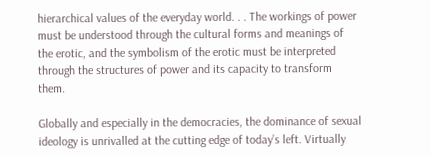hierarchical values of the everyday world. . . The workings of power must be understood through the cultural forms and meanings of the erotic, and the symbolism of the erotic must be interpreted through the structures of power and its capacity to transform them.

Globally and especially in the democracies, the dominance of sexual ideology is unrivalled at the cutting edge of today’s left. Virtually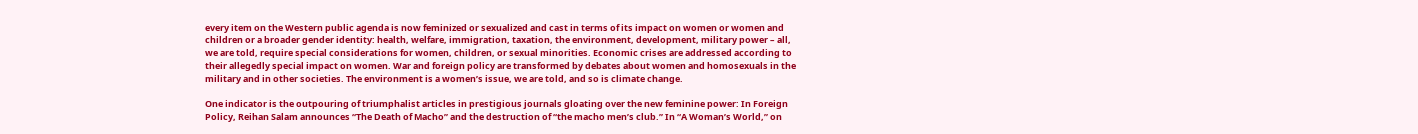every item on the Western public agenda is now feminized or sexualized and cast in terms of its impact on women or women and children or a broader gender identity: health, welfare, immigration, taxation, the environment, development, military power – all, we are told, require special considerations for women, children, or sexual minorities. Economic crises are addressed according to their allegedly special impact on women. War and foreign policy are transformed by debates about women and homosexuals in the military and in other societies. The environment is a women’s issue, we are told, and so is climate change.

One indicator is the outpouring of triumphalist articles in prestigious journals gloating over the new feminine power: In Foreign Policy, Reihan Salam announces “The Death of Macho” and the destruction of “the macho men’s club.” In “A Woman’s World,” on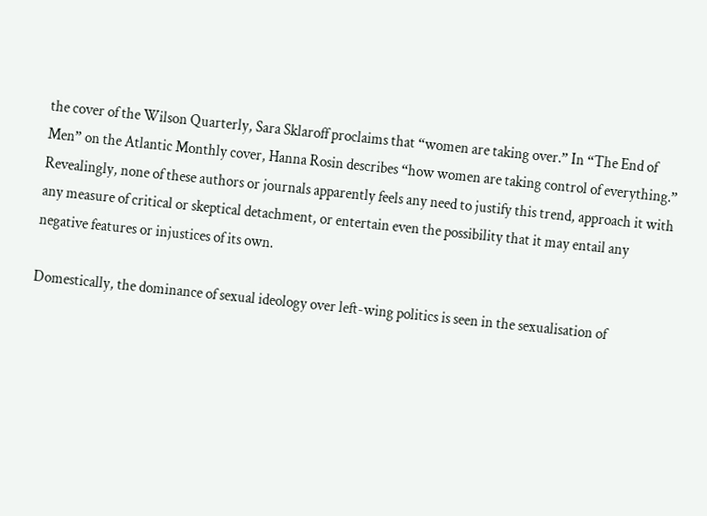the cover of the Wilson Quarterly, Sara Sklaroff proclaims that “women are taking over.” In “The End of Men” on the Atlantic Monthly cover, Hanna Rosin describes “how women are taking control of everything.” Revealingly, none of these authors or journals apparently feels any need to justify this trend, approach it with any measure of critical or skeptical detachment, or entertain even the possibility that it may entail any negative features or injustices of its own.

Domestically, the dominance of sexual ideology over left-wing politics is seen in the sexualisation of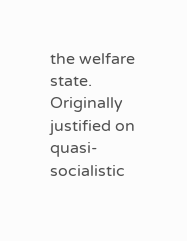the welfare state. Originally justified on quasi-socialistic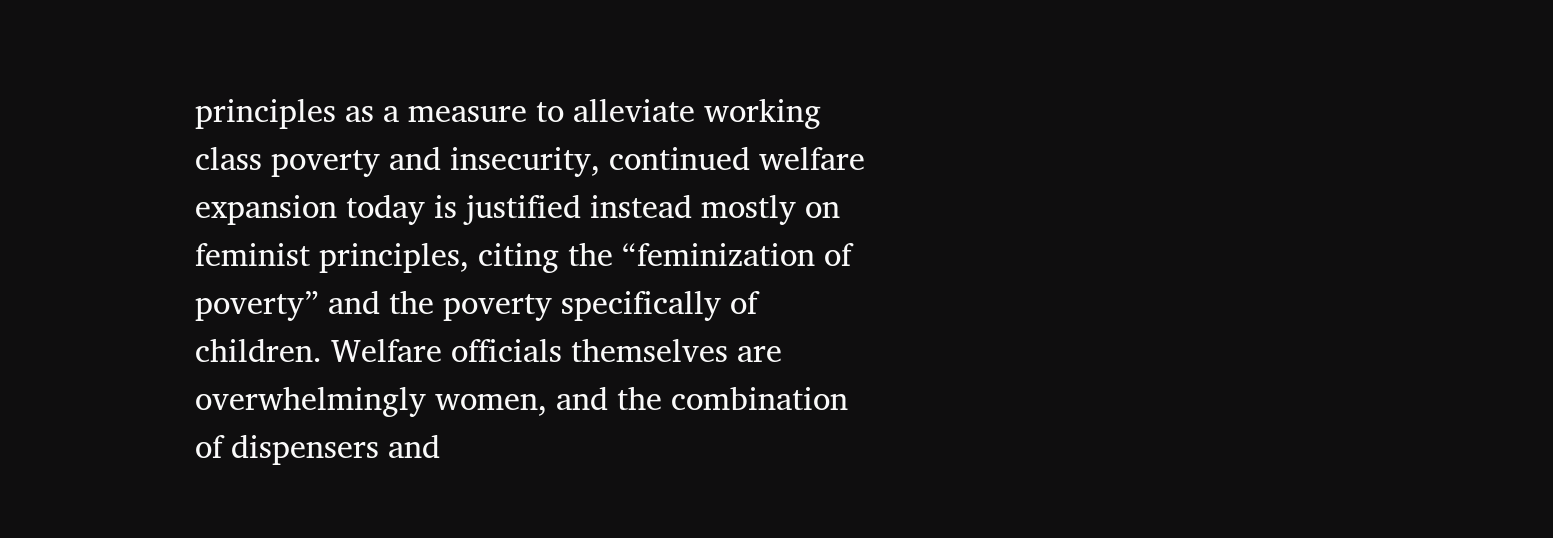principles as a measure to alleviate working class poverty and insecurity, continued welfare expansion today is justified instead mostly on feminist principles, citing the “feminization of poverty” and the poverty specifically of children. Welfare officials themselves are overwhelmingly women, and the combination of dispensers and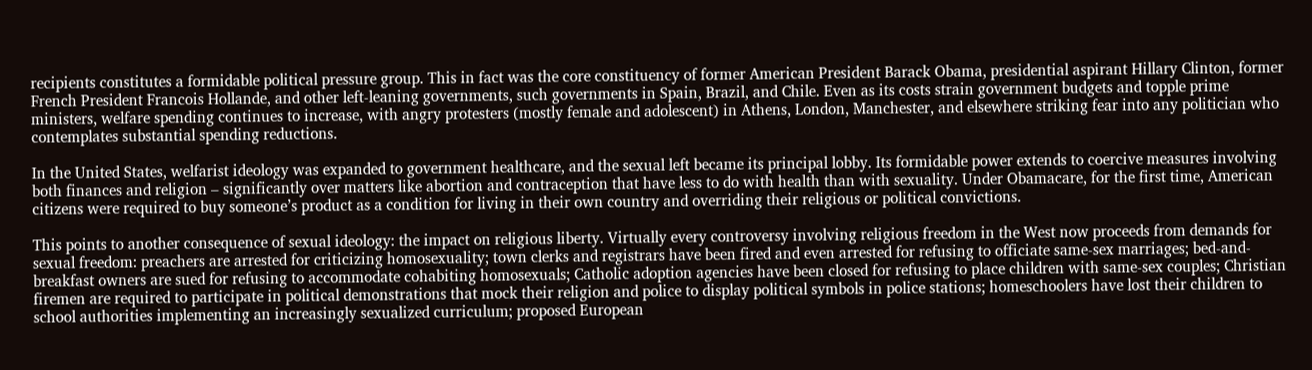recipients constitutes a formidable political pressure group. This in fact was the core constituency of former American President Barack Obama, presidential aspirant Hillary Clinton, former French President Francois Hollande, and other left-leaning governments, such governments in Spain, Brazil, and Chile. Even as its costs strain government budgets and topple prime ministers, welfare spending continues to increase, with angry protesters (mostly female and adolescent) in Athens, London, Manchester, and elsewhere striking fear into any politician who contemplates substantial spending reductions.

In the United States, welfarist ideology was expanded to government healthcare, and the sexual left became its principal lobby. Its formidable power extends to coercive measures involving both finances and religion – significantly over matters like abortion and contraception that have less to do with health than with sexuality. Under Obamacare, for the first time, American citizens were required to buy someone’s product as a condition for living in their own country and overriding their religious or political convictions.

This points to another consequence of sexual ideology: the impact on religious liberty. Virtually every controversy involving religious freedom in the West now proceeds from demands for sexual freedom: preachers are arrested for criticizing homosexuality; town clerks and registrars have been fired and even arrested for refusing to officiate same-sex marriages; bed-and-breakfast owners are sued for refusing to accommodate cohabiting homosexuals; Catholic adoption agencies have been closed for refusing to place children with same-sex couples; Christian firemen are required to participate in political demonstrations that mock their religion and police to display political symbols in police stations; homeschoolers have lost their children to school authorities implementing an increasingly sexualized curriculum; proposed European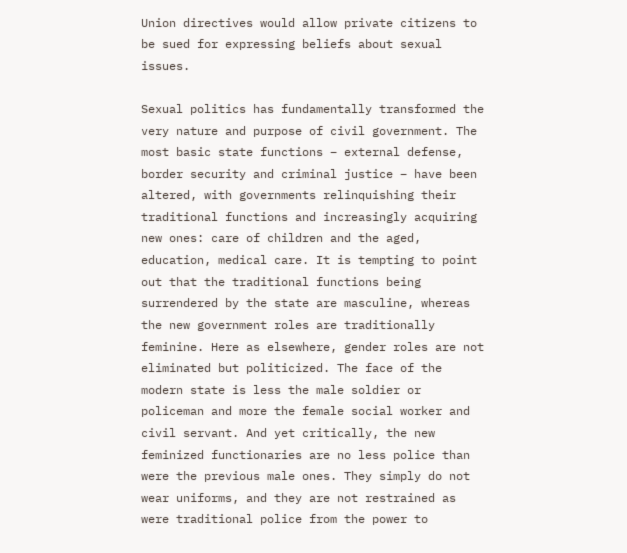Union directives would allow private citizens to be sued for expressing beliefs about sexual issues.

Sexual politics has fundamentally transformed the very nature and purpose of civil government. The most basic state functions – external defense, border security and criminal justice – have been altered, with governments relinquishing their traditional functions and increasingly acquiring new ones: care of children and the aged, education, medical care. It is tempting to point out that the traditional functions being surrendered by the state are masculine, whereas the new government roles are traditionally feminine. Here as elsewhere, gender roles are not eliminated but politicized. The face of the modern state is less the male soldier or policeman and more the female social worker and civil servant. And yet critically, the new feminized functionaries are no less police than were the previous male ones. They simply do not wear uniforms, and they are not restrained as were traditional police from the power to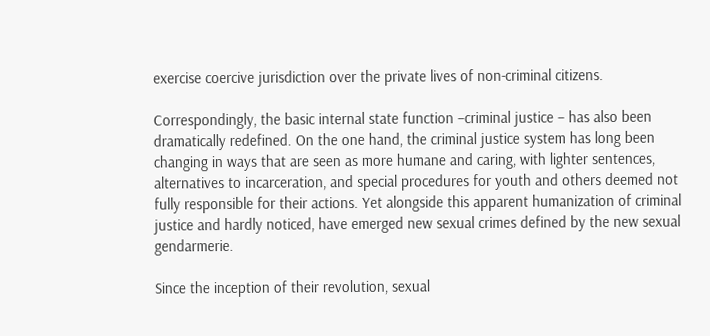exercise coercive jurisdiction over the private lives of non-criminal citizens.

Correspondingly, the basic internal state function –criminal justice – has also been dramatically redefined. On the one hand, the criminal justice system has long been changing in ways that are seen as more humane and caring, with lighter sentences, alternatives to incarceration, and special procedures for youth and others deemed not fully responsible for their actions. Yet alongside this apparent humanization of criminal justice and hardly noticed, have emerged new sexual crimes defined by the new sexual gendarmerie.

Since the inception of their revolution, sexual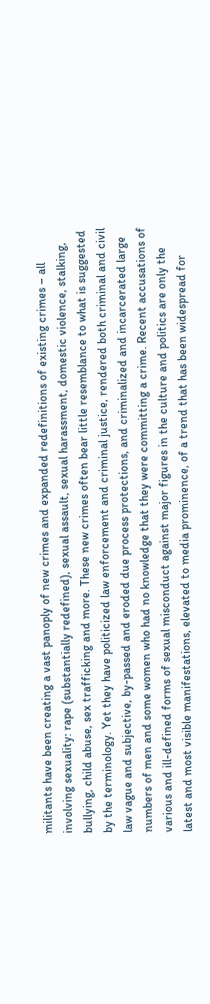militants have been creating a vast panoply of new crimes and expanded redefinitions of existing crimes – all involving sexuality: rape (substantially redefined), sexual assault, sexual harassment, domestic violence, stalking, bullying, child abuse, sex trafficking and more. These new crimes often bear little resemblance to what is suggested by the terminology. Yet they have politicized law enforcement and criminal justice, rendered both criminal and civil law vague and subjective, by-passed and eroded due process protections, and criminalized and incarcerated large numbers of men and some women who had no knowledge that they were committing a crime. Recent accusations of various and ill-defined forms of sexual misconduct against major figures in the culture and politics are only the latest and most visible manifestations, elevated to media prominence, of a trend that has been widespread for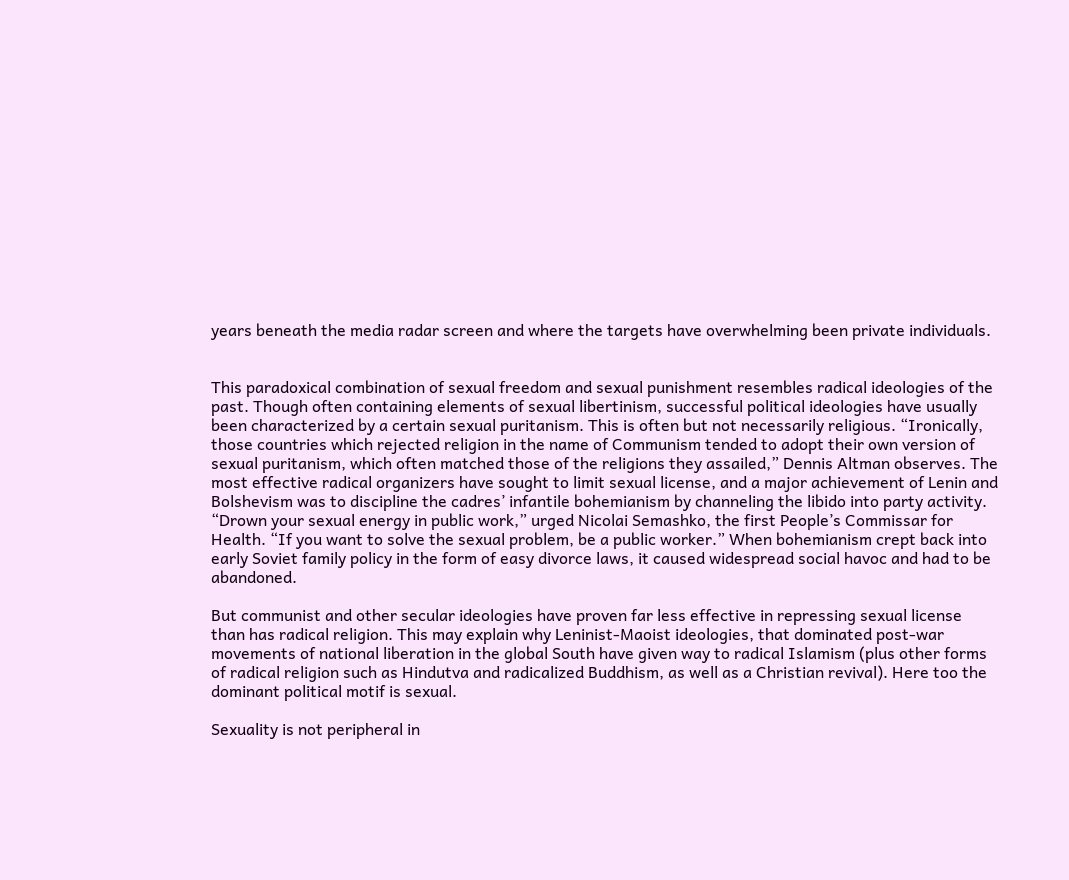years beneath the media radar screen and where the targets have overwhelming been private individuals.


This paradoxical combination of sexual freedom and sexual punishment resembles radical ideologies of the past. Though often containing elements of sexual libertinism, successful political ideologies have usually been characterized by a certain sexual puritanism. This is often but not necessarily religious. “Ironically, those countries which rejected religion in the name of Communism tended to adopt their own version of sexual puritanism, which often matched those of the religions they assailed,” Dennis Altman observes. The most effective radical organizers have sought to limit sexual license, and a major achievement of Lenin and Bolshevism was to discipline the cadres’ infantile bohemianism by channeling the libido into party activity. “Drown your sexual energy in public work,” urged Nicolai Semashko, the first People’s Commissar for Health. “If you want to solve the sexual problem, be a public worker.” When bohemianism crept back into early Soviet family policy in the form of easy divorce laws, it caused widespread social havoc and had to be abandoned.

But communist and other secular ideologies have proven far less effective in repressing sexual license than has radical religion. This may explain why Leninist-Maoist ideologies, that dominated post-war movements of national liberation in the global South have given way to radical Islamism (plus other forms of radical religion such as Hindutva and radicalized Buddhism, as well as a Christian revival). Here too the dominant political motif is sexual.

Sexuality is not peripheral in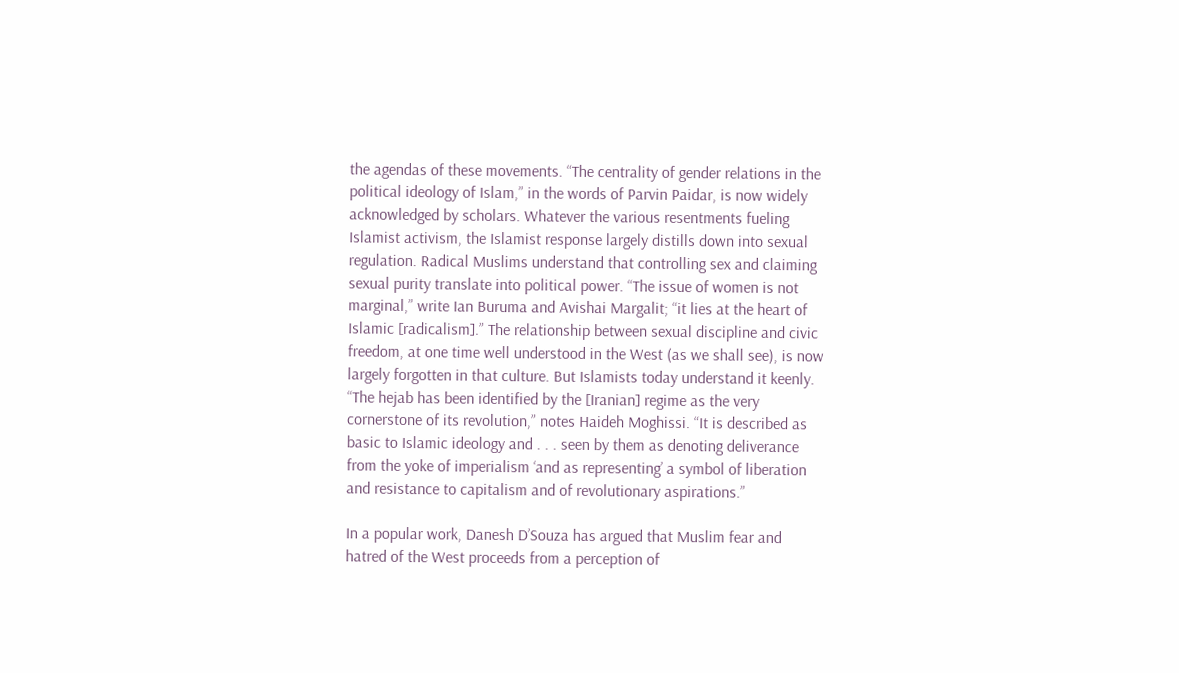the agendas of these movements. “The centrality of gender relations in the political ideology of Islam,” in the words of Parvin Paidar, is now widely acknowledged by scholars. Whatever the various resentments fueling Islamist activism, the Islamist response largely distills down into sexual regulation. Radical Muslims understand that controlling sex and claiming sexual purity translate into political power. “The issue of women is not marginal,” write Ian Buruma and Avishai Margalit; “it lies at the heart of Islamic [radicalism].” The relationship between sexual discipline and civic freedom, at one time well understood in the West (as we shall see), is now largely forgotten in that culture. But Islamists today understand it keenly. “The hejab has been identified by the [Iranian] regime as the very cornerstone of its revolution,” notes Haideh Moghissi. “It is described as basic to Islamic ideology and . . . seen by them as denoting deliverance from the yoke of imperialism ‘and as representing’ a symbol of liberation and resistance to capitalism and of revolutionary aspirations.”

In a popular work, Danesh D’Souza has argued that Muslim fear and hatred of the West proceeds from a perception of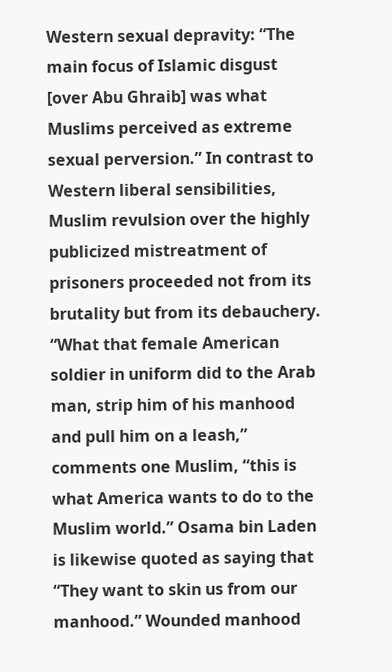Western sexual depravity: “The main focus of Islamic disgust [over Abu Ghraib] was what Muslims perceived as extreme sexual perversion.” In contrast to Western liberal sensibilities, Muslim revulsion over the highly publicized mistreatment of prisoners proceeded not from its brutality but from its debauchery. “What that female American soldier in uniform did to the Arab man, strip him of his manhood and pull him on a leash,” comments one Muslim, “this is what America wants to do to the Muslim world.” Osama bin Laden is likewise quoted as saying that “They want to skin us from our manhood.” Wounded manhood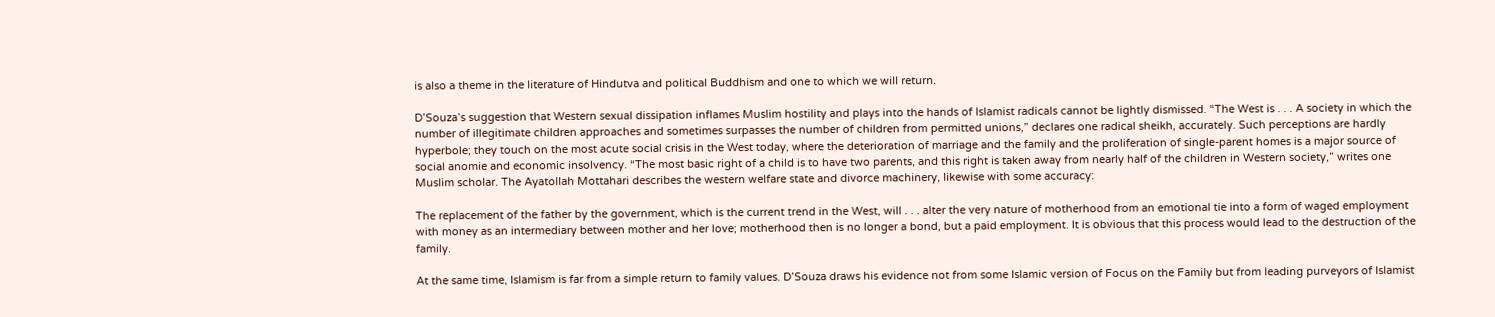is also a theme in the literature of Hindutva and political Buddhism and one to which we will return.

D’Souza’s suggestion that Western sexual dissipation inflames Muslim hostility and plays into the hands of Islamist radicals cannot be lightly dismissed. “The West is . . . A society in which the number of illegitimate children approaches and sometimes surpasses the number of children from permitted unions,” declares one radical sheikh, accurately. Such perceptions are hardly hyperbole; they touch on the most acute social crisis in the West today, where the deterioration of marriage and the family and the proliferation of single-parent homes is a major source of social anomie and economic insolvency. “The most basic right of a child is to have two parents, and this right is taken away from nearly half of the children in Western society,” writes one Muslim scholar. The Ayatollah Mottahari describes the western welfare state and divorce machinery, likewise with some accuracy:

The replacement of the father by the government, which is the current trend in the West, will . . . alter the very nature of motherhood from an emotional tie into a form of waged employment with money as an intermediary between mother and her love; motherhood then is no longer a bond, but a paid employment. It is obvious that this process would lead to the destruction of the family.

At the same time, Islamism is far from a simple return to family values. D’Souza draws his evidence not from some Islamic version of Focus on the Family but from leading purveyors of Islamist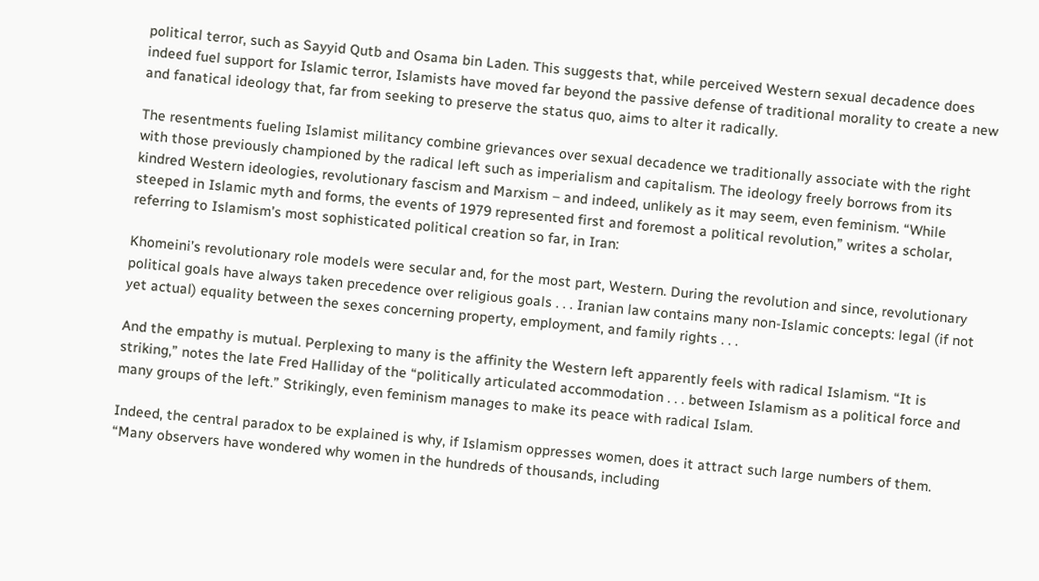political terror, such as Sayyid Qutb and Osama bin Laden. This suggests that, while perceived Western sexual decadence does indeed fuel support for Islamic terror, Islamists have moved far beyond the passive defense of traditional morality to create a new and fanatical ideology that, far from seeking to preserve the status quo, aims to alter it radically.

The resentments fueling Islamist militancy combine grievances over sexual decadence we traditionally associate with the right with those previously championed by the radical left such as imperialism and capitalism. The ideology freely borrows from its kindred Western ideologies, revolutionary fascism and Marxism – and indeed, unlikely as it may seem, even feminism. “While steeped in Islamic myth and forms, the events of 1979 represented first and foremost a political revolution,” writes a scholar, referring to Islamism’s most sophisticated political creation so far, in Iran:

Khomeini’s revolutionary role models were secular and, for the most part, Western. During the revolution and since, revolutionary political goals have always taken precedence over religious goals . . . Iranian law contains many non-Islamic concepts: legal (if not yet actual) equality between the sexes concerning property, employment, and family rights . . .

And the empathy is mutual. Perplexing to many is the affinity the Western left apparently feels with radical Islamism. “It is striking,” notes the late Fred Halliday of the “politically articulated accommodation . . . between Islamism as a political force and many groups of the left.” Strikingly, even feminism manages to make its peace with radical Islam.

Indeed, the central paradox to be explained is why, if Islamism oppresses women, does it attract such large numbers of them. “Many observers have wondered why women in the hundreds of thousands, including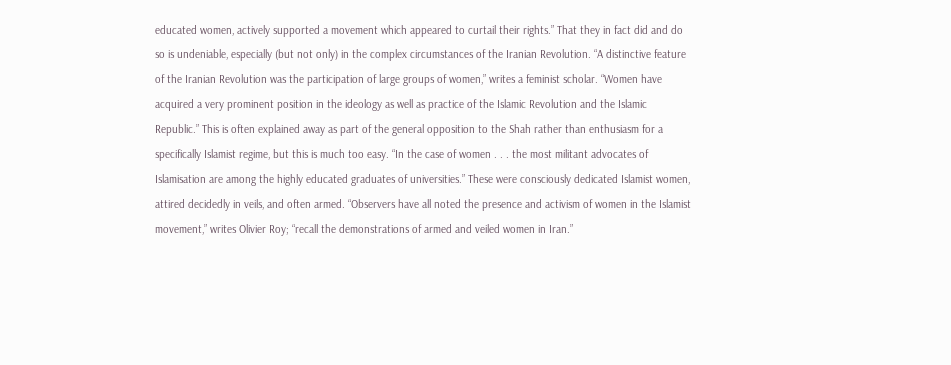educated women, actively supported a movement which appeared to curtail their rights.” That they in fact did and do so is undeniable, especially (but not only) in the complex circumstances of the Iranian Revolution. “A distinctive feature of the Iranian Revolution was the participation of large groups of women,” writes a feminist scholar. “Women have acquired a very prominent position in the ideology as well as practice of the Islamic Revolution and the Islamic Republic.” This is often explained away as part of the general opposition to the Shah rather than enthusiasm for a specifically Islamist regime, but this is much too easy. “In the case of women . . . the most militant advocates of Islamisation are among the highly educated graduates of universities.” These were consciously dedicated Islamist women, attired decidedly in veils, and often armed. “Observers have all noted the presence and activism of women in the Islamist movement,” writes Olivier Roy; “recall the demonstrations of armed and veiled women in Iran.”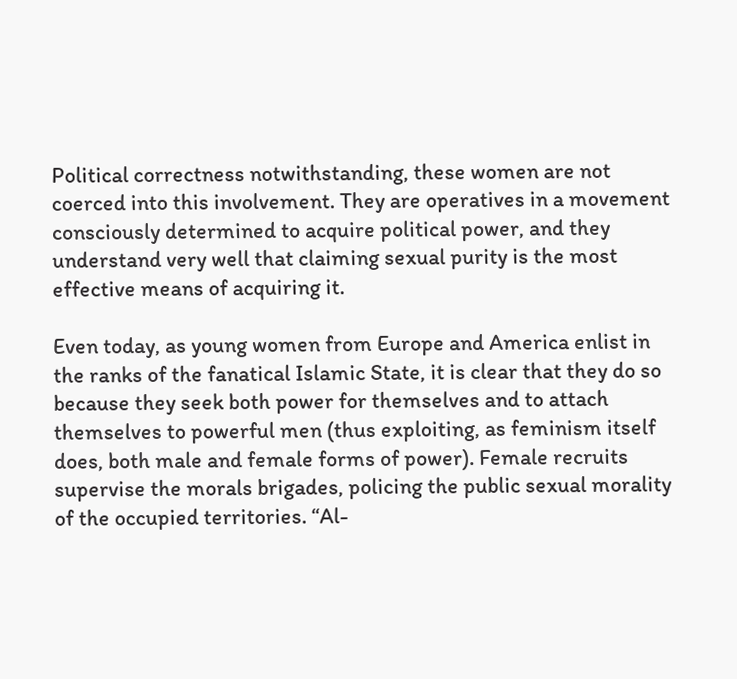Political correctness notwithstanding, these women are not coerced into this involvement. They are operatives in a movement consciously determined to acquire political power, and they understand very well that claiming sexual purity is the most effective means of acquiring it.

Even today, as young women from Europe and America enlist in the ranks of the fanatical Islamic State, it is clear that they do so because they seek both power for themselves and to attach themselves to powerful men (thus exploiting, as feminism itself does, both male and female forms of power). Female recruits supervise the morals brigades, policing the public sexual morality of the occupied territories. “Al-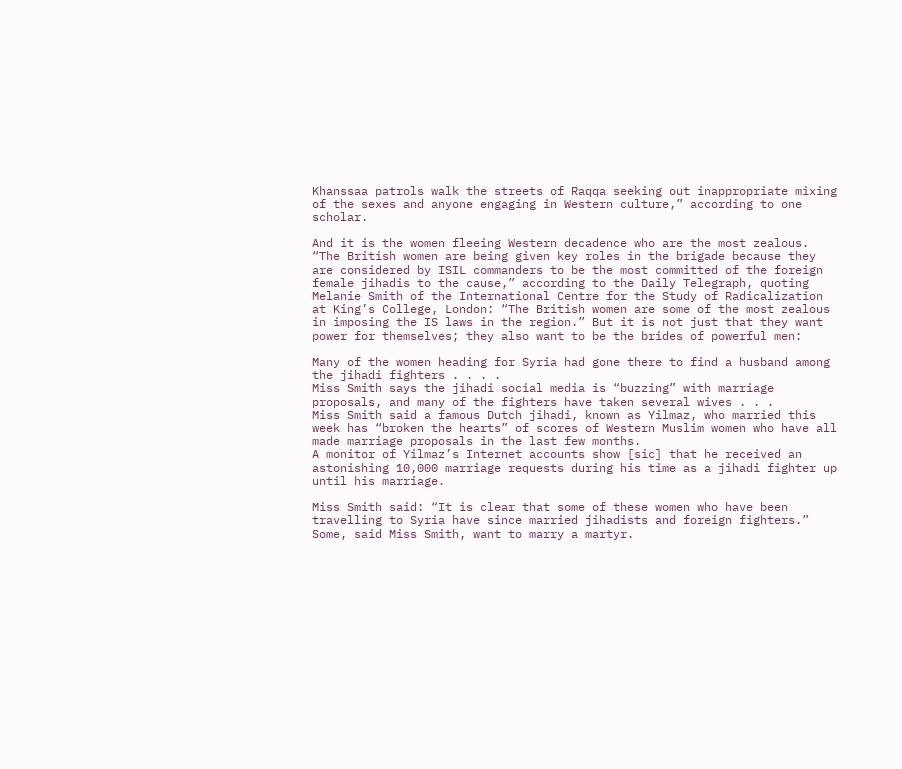Khanssaa patrols walk the streets of Raqqa seeking out inappropriate mixing of the sexes and anyone engaging in Western culture,” according to one scholar.

And it is the women fleeing Western decadence who are the most zealous. “The British women are being given key roles in the brigade because they are considered by ISIL commanders to be the most committed of the foreign female jihadis to the cause,” according to the Daily Telegraph, quoting Melanie Smith of the International Centre for the Study of Radicalization at King’s College, London: “The British women are some of the most zealous in imposing the IS laws in the region.” But it is not just that they want power for themselves; they also want to be the brides of powerful men:

Many of the women heading for Syria had gone there to find a husband among the jihadi fighters . . . .
Miss Smith says the jihadi social media is “buzzing” with marriage proposals, and many of the fighters have taken several wives . . .
Miss Smith said a famous Dutch jihadi, known as Yilmaz, who married this week has “broken the hearts” of scores of Western Muslim women who have all made marriage proposals in the last few months.
A monitor of Yilmaz’s Internet accounts show [sic] that he received an astonishing 10,000 marriage requests during his time as a jihadi fighter up until his marriage.

Miss Smith said: “It is clear that some of these women who have been travelling to Syria have since married jihadists and foreign fighters.” Some, said Miss Smith, want to marry a martyr.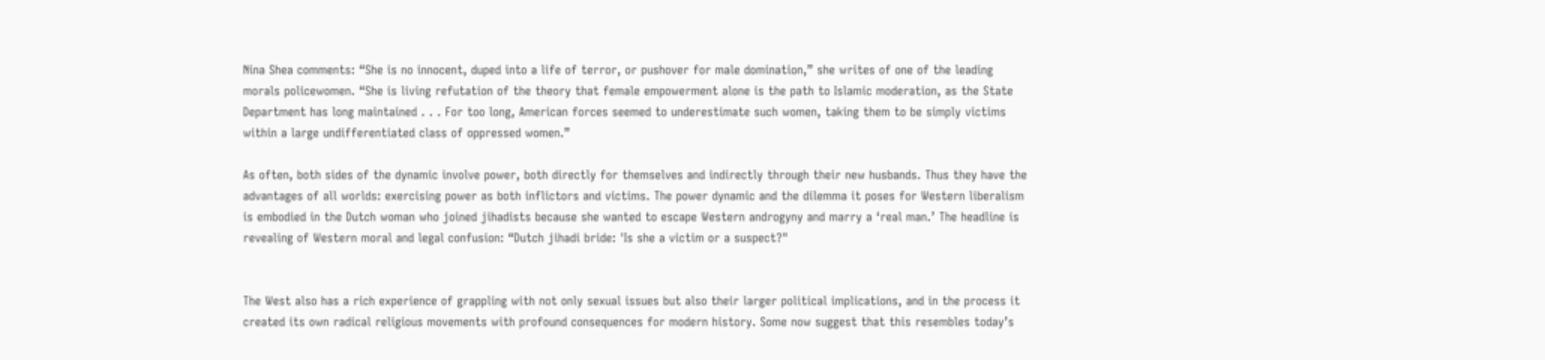Nina Shea comments: “She is no innocent, duped into a life of terror, or pushover for male domination,” she writes of one of the leading morals policewomen. “She is living refutation of the theory that female empowerment alone is the path to Islamic moderation, as the State Department has long maintained . . . For too long, American forces seemed to underestimate such women, taking them to be simply victims within a large undifferentiated class of oppressed women.”

As often, both sides of the dynamic involve power, both directly for themselves and indirectly through their new husbands. Thus they have the advantages of all worlds: exercising power as both inflictors and victims. The power dynamic and the dilemma it poses for Western liberalism is embodied in the Dutch woman who joined jihadists because she wanted to escape Western androgyny and marry a ‘real man.’ The headline is revealing of Western moral and legal confusion: “Dutch jihadi bride: 'Is she a victim or a suspect?"


The West also has a rich experience of grappling with not only sexual issues but also their larger political implications, and in the process it created its own radical religious movements with profound consequences for modern history. Some now suggest that this resembles today’s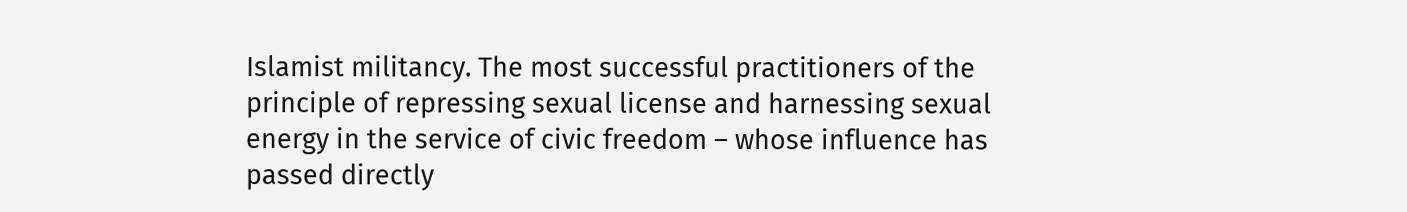Islamist militancy. The most successful practitioners of the principle of repressing sexual license and harnessing sexual energy in the service of civic freedom – whose influence has passed directly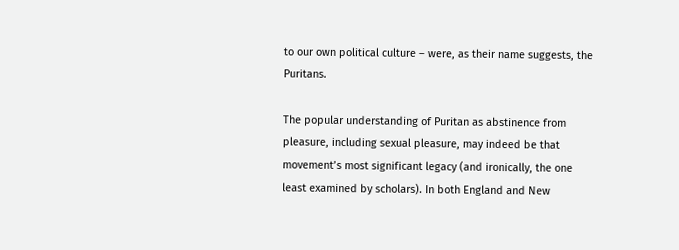to our own political culture – were, as their name suggests, the Puritans.

The popular understanding of Puritan as abstinence from pleasure, including sexual pleasure, may indeed be that movement’s most significant legacy (and ironically, the one least examined by scholars). In both England and New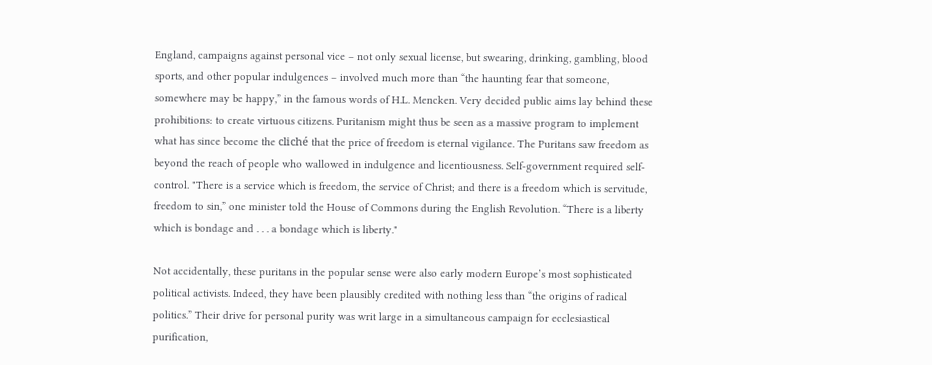England, campaigns against personal vice – not only sexual license, but swearing, drinking, gambling, blood sports, and other popular indulgences – involved much more than “the haunting fear that someone, somewhere may be happy,” in the famous words of H.L. Mencken. Very decided public aims lay behind these prohibitions: to create virtuous citizens. Puritanism might thus be seen as a massive program to implement what has since become the cliché that the price of freedom is eternal vigilance. The Puritans saw freedom as beyond the reach of people who wallowed in indulgence and licentiousness. Self-government required self-control. "There is a service which is freedom, the service of Christ; and there is a freedom which is servitude, freedom to sin,” one minister told the House of Commons during the English Revolution. “There is a liberty which is bondage and . . . a bondage which is liberty."

Not accidentally, these puritans in the popular sense were also early modern Europe’s most sophisticated political activists. Indeed, they have been plausibly credited with nothing less than “the origins of radical politics.” Their drive for personal purity was writ large in a simultaneous campaign for ecclesiastical purification,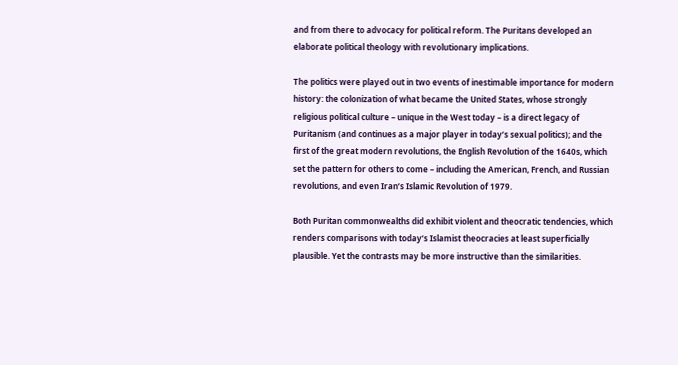and from there to advocacy for political reform. The Puritans developed an elaborate political theology with revolutionary implications.

The politics were played out in two events of inestimable importance for modern history: the colonization of what became the United States, whose strongly religious political culture – unique in the West today – is a direct legacy of Puritanism (and continues as a major player in today’s sexual politics); and the first of the great modern revolutions, the English Revolution of the 1640s, which set the pattern for others to come – including the American, French, and Russian revolutions, and even Iran’s Islamic Revolution of 1979.

Both Puritan commonwealths did exhibit violent and theocratic tendencies, which renders comparisons with today’s Islamist theocracies at least superficially plausible. Yet the contrasts may be more instructive than the similarities.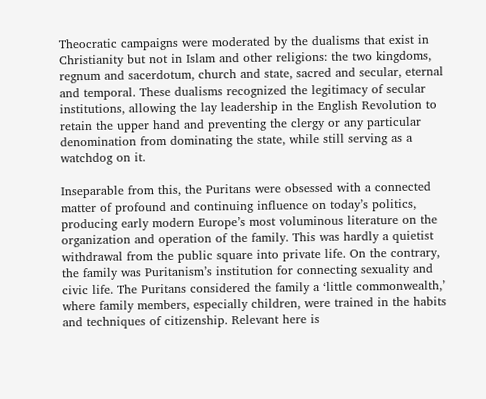Theocratic campaigns were moderated by the dualisms that exist in Christianity but not in Islam and other religions: the two kingdoms, regnum and sacerdotum, church and state, sacred and secular, eternal and temporal. These dualisms recognized the legitimacy of secular institutions, allowing the lay leadership in the English Revolution to retain the upper hand and preventing the clergy or any particular denomination from dominating the state, while still serving as a watchdog on it.

Inseparable from this, the Puritans were obsessed with a connected matter of profound and continuing influence on today’s politics, producing early modern Europe’s most voluminous literature on the organization and operation of the family. This was hardly a quietist withdrawal from the public square into private life. On the contrary, the family was Puritanism’s institution for connecting sexuality and civic life. The Puritans considered the family a ‘little commonwealth,’ where family members, especially children, were trained in the habits and techniques of citizenship. Relevant here is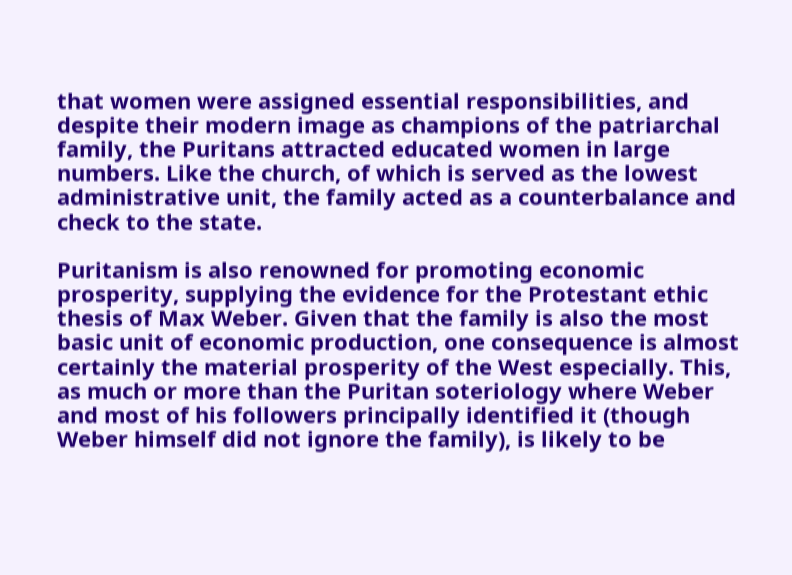that women were assigned essential responsibilities, and despite their modern image as champions of the patriarchal family, the Puritans attracted educated women in large numbers. Like the church, of which is served as the lowest administrative unit, the family acted as a counterbalance and check to the state.

Puritanism is also renowned for promoting economic prosperity, supplying the evidence for the Protestant ethic thesis of Max Weber. Given that the family is also the most basic unit of economic production, one consequence is almost certainly the material prosperity of the West especially. This, as much or more than the Puritan soteriology where Weber and most of his followers principally identified it (though Weber himself did not ignore the family), is likely to be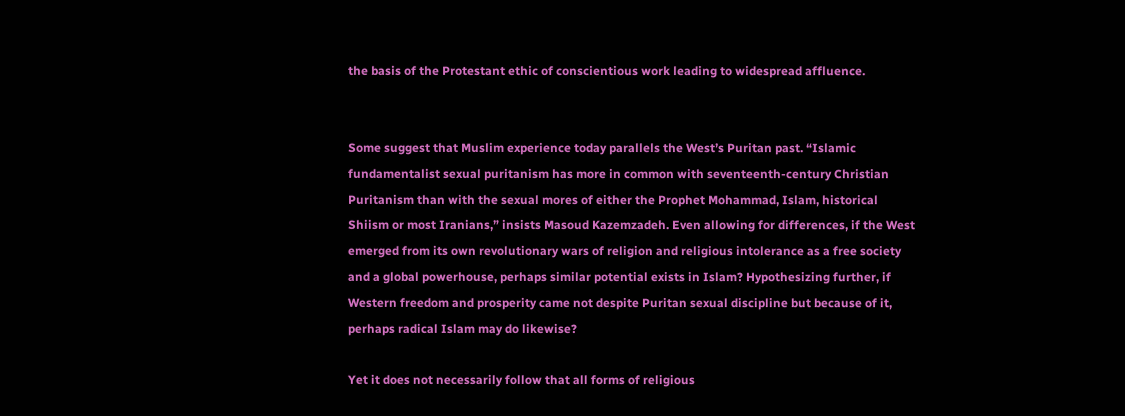the basis of the Protestant ethic of conscientious work leading to widespread affluence.


Some suggest that Muslim experience today parallels the West’s Puritan past. “Islamic fundamentalist sexual puritanism has more in common with seventeenth-century Christian Puritanism than with the sexual mores of either the Prophet Mohammad, Islam, historical Shiism or most Iranians,” insists Masoud Kazemzadeh. Even allowing for differences, if the West emerged from its own revolutionary wars of religion and religious intolerance as a free society and a global powerhouse, perhaps similar potential exists in Islam? Hypothesizing further, if Western freedom and prosperity came not despite Puritan sexual discipline but because of it, perhaps radical Islam may do likewise?

Yet it does not necessarily follow that all forms of religious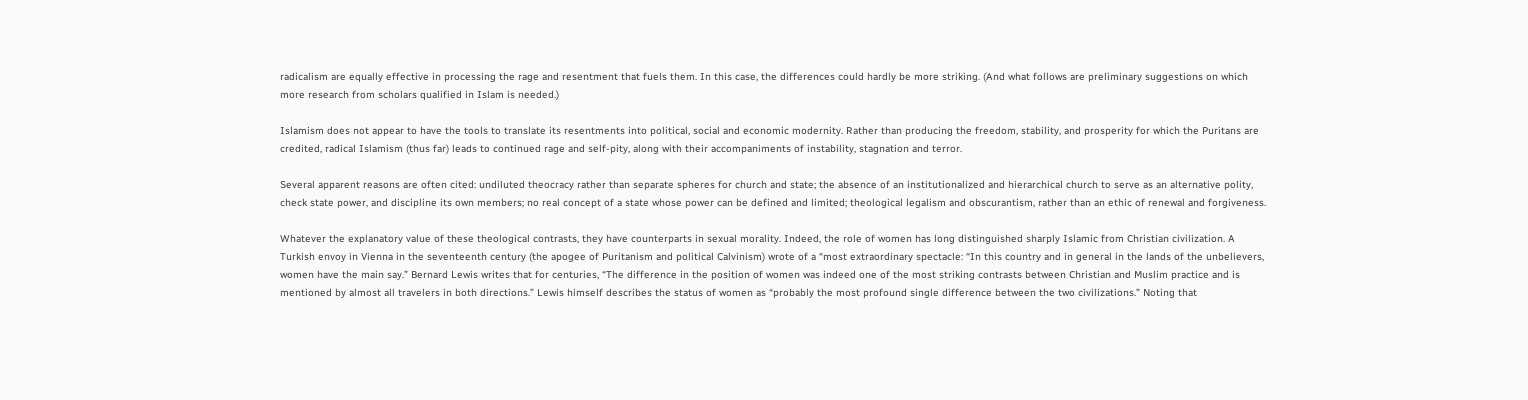radicalism are equally effective in processing the rage and resentment that fuels them. In this case, the differences could hardly be more striking. (And what follows are preliminary suggestions on which more research from scholars qualified in Islam is needed.)

Islamism does not appear to have the tools to translate its resentments into political, social and economic modernity. Rather than producing the freedom, stability, and prosperity for which the Puritans are credited, radical Islamism (thus far) leads to continued rage and self-pity, along with their accompaniments of instability, stagnation and terror.

Several apparent reasons are often cited: undiluted theocracy rather than separate spheres for church and state; the absence of an institutionalized and hierarchical church to serve as an alternative polity, check state power, and discipline its own members; no real concept of a state whose power can be defined and limited; theological legalism and obscurantism, rather than an ethic of renewal and forgiveness.

Whatever the explanatory value of these theological contrasts, they have counterparts in sexual morality. Indeed, the role of women has long distinguished sharply Islamic from Christian civilization. A Turkish envoy in Vienna in the seventeenth century (the apogee of Puritanism and political Calvinism) wrote of a “most extraordinary spectacle: “In this country and in general in the lands of the unbelievers, women have the main say.” Bernard Lewis writes that for centuries, “The difference in the position of women was indeed one of the most striking contrasts between Christian and Muslim practice and is mentioned by almost all travelers in both directions.” Lewis himself describes the status of women as “probably the most profound single difference between the two civilizations.” Noting that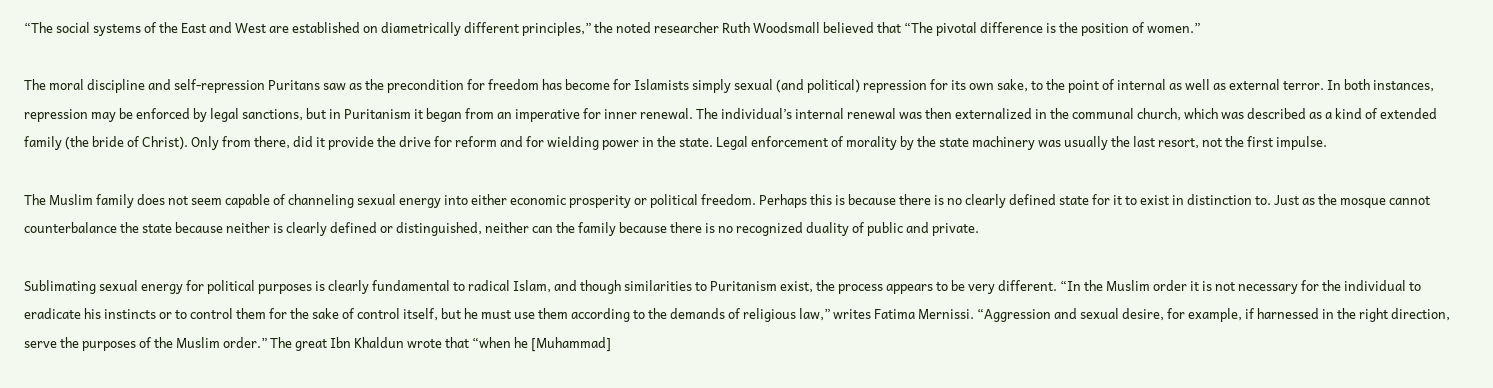“The social systems of the East and West are established on diametrically different principles,” the noted researcher Ruth Woodsmall believed that “The pivotal difference is the position of women.”

The moral discipline and self-repression Puritans saw as the precondition for freedom has become for Islamists simply sexual (and political) repression for its own sake, to the point of internal as well as external terror. In both instances, repression may be enforced by legal sanctions, but in Puritanism it began from an imperative for inner renewal. The individual’s internal renewal was then externalized in the communal church, which was described as a kind of extended family (the bride of Christ). Only from there, did it provide the drive for reform and for wielding power in the state. Legal enforcement of morality by the state machinery was usually the last resort, not the first impulse.

The Muslim family does not seem capable of channeling sexual energy into either economic prosperity or political freedom. Perhaps this is because there is no clearly defined state for it to exist in distinction to. Just as the mosque cannot counterbalance the state because neither is clearly defined or distinguished, neither can the family because there is no recognized duality of public and private.

Sublimating sexual energy for political purposes is clearly fundamental to radical Islam, and though similarities to Puritanism exist, the process appears to be very different. “In the Muslim order it is not necessary for the individual to eradicate his instincts or to control them for the sake of control itself, but he must use them according to the demands of religious law,” writes Fatima Mernissi. “Aggression and sexual desire, for example, if harnessed in the right direction, serve the purposes of the Muslim order.” The great Ibn Khaldun wrote that “when he [Muhammad]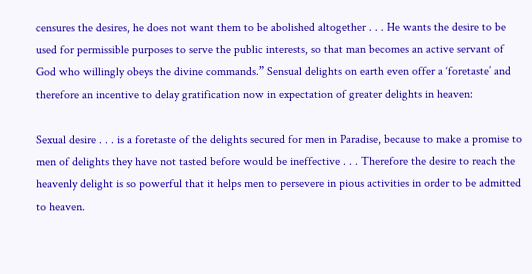censures the desires, he does not want them to be abolished altogether . . . He wants the desire to be used for permissible purposes to serve the public interests, so that man becomes an active servant of God who willingly obeys the divine commands.” Sensual delights on earth even offer a ‘foretaste’ and therefore an incentive to delay gratification now in expectation of greater delights in heaven:

Sexual desire . . . is a foretaste of the delights secured for men in Paradise, because to make a promise to men of delights they have not tasted before would be ineffective . . . Therefore the desire to reach the heavenly delight is so powerful that it helps men to persevere in pious activities in order to be admitted to heaven.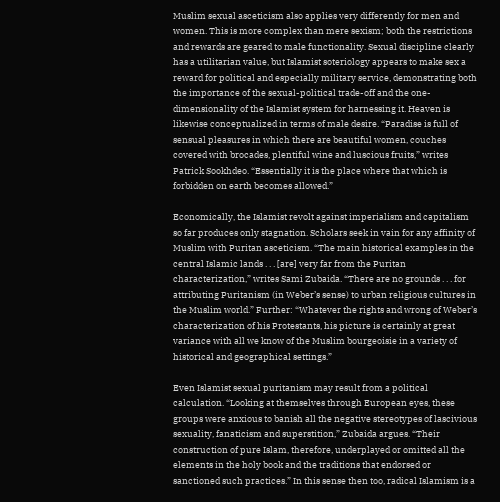Muslim sexual asceticism also applies very differently for men and women. This is more complex than mere sexism; both the restrictions and rewards are geared to male functionality. Sexual discipline clearly has a utilitarian value, but Islamist soteriology appears to make sex a reward for political and especially military service, demonstrating both the importance of the sexual-political trade-off and the one-dimensionality of the Islamist system for harnessing it. Heaven is likewise conceptualized in terms of male desire. “Paradise is full of sensual pleasures in which there are beautiful women, couches covered with brocades, plentiful wine and luscious fruits,” writes Patrick Sookhdeo. “Essentially it is the place where that which is forbidden on earth becomes allowed.”

Economically, the Islamist revolt against imperialism and capitalism so far produces only stagnation. Scholars seek in vain for any affinity of Muslim with Puritan asceticism. “The main historical examples in the central Islamic lands . . . [are] very far from the Puritan characterization,” writes Sami Zubaida. “There are no grounds . . . for attributing Puritanism (in Weber’s sense) to urban religious cultures in the Muslim world.” Further: “Whatever the rights and wrong of Weber’s characterization of his Protestants, his picture is certainly at great variance with all we know of the Muslim bourgeoisie in a variety of historical and geographical settings.”

Even Islamist sexual puritanism may result from a political calculation. “Looking at themselves through European eyes, these groups were anxious to banish all the negative stereotypes of lascivious sexuality, fanaticism and superstition,” Zubaida argues. “Their construction of pure Islam, therefore, underplayed or omitted all the elements in the holy book and the traditions that endorsed or sanctioned such practices.” In this sense then too, radical Islamism is a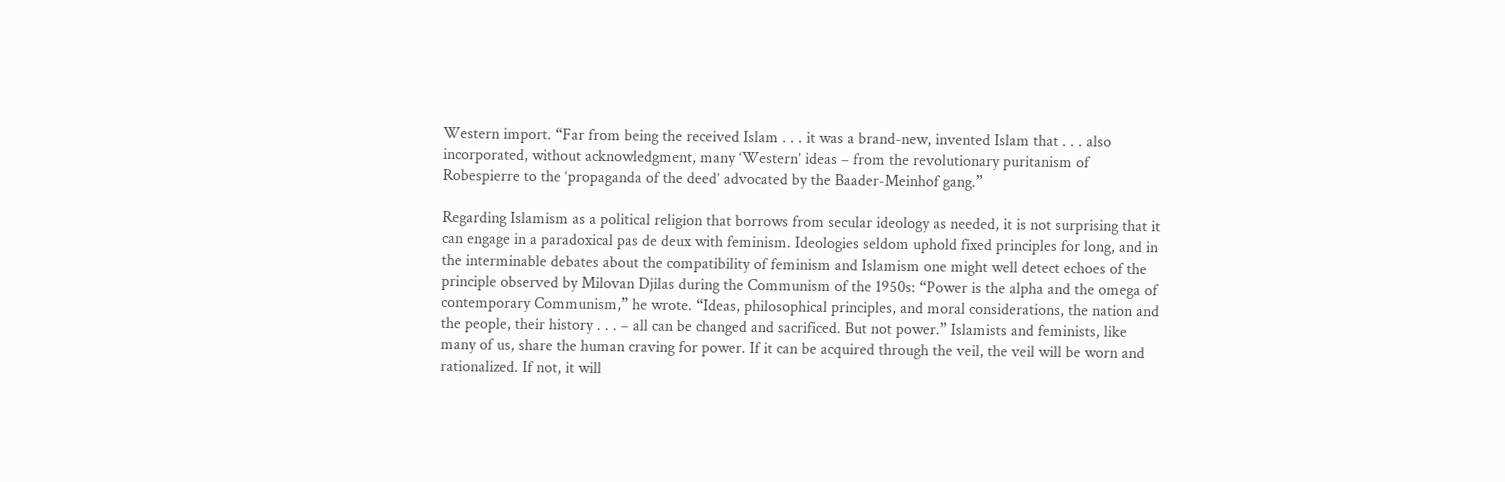Western import. “Far from being the received Islam . . . it was a brand-new, invented Islam that . . . also incorporated, without acknowledgment, many ‘Western’ ideas – from the revolutionary puritanism of Robespierre to the ‘propaganda of the deed’ advocated by the Baader-Meinhof gang.”

Regarding Islamism as a political religion that borrows from secular ideology as needed, it is not surprising that it can engage in a paradoxical pas de deux with feminism. Ideologies seldom uphold fixed principles for long, and in the interminable debates about the compatibility of feminism and Islamism one might well detect echoes of the principle observed by Milovan Djilas during the Communism of the 1950s: “Power is the alpha and the omega of contemporary Communism,” he wrote. “Ideas, philosophical principles, and moral considerations, the nation and the people, their history . . . – all can be changed and sacrificed. But not power.” Islamists and feminists, like many of us, share the human craving for power. If it can be acquired through the veil, the veil will be worn and rationalized. If not, it will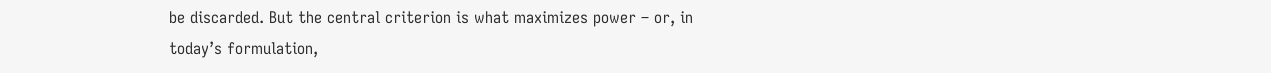be discarded. But the central criterion is what maximizes power – or, in today’s formulation,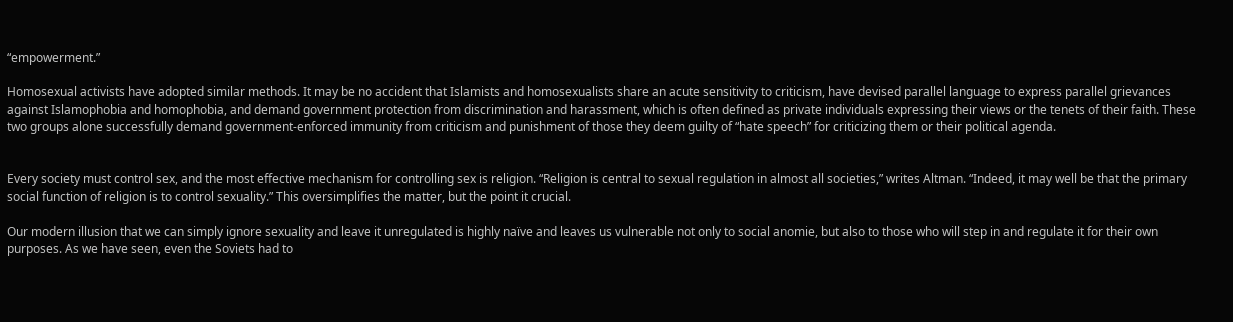“empowerment.”

Homosexual activists have adopted similar methods. It may be no accident that Islamists and homosexualists share an acute sensitivity to criticism, have devised parallel language to express parallel grievances against Islamophobia and homophobia, and demand government protection from discrimination and harassment, which is often defined as private individuals expressing their views or the tenets of their faith. These two groups alone successfully demand government-enforced immunity from criticism and punishment of those they deem guilty of “hate speech” for criticizing them or their political agenda.


Every society must control sex, and the most effective mechanism for controlling sex is religion. “Religion is central to sexual regulation in almost all societies,” writes Altman. “Indeed, it may well be that the primary social function of religion is to control sexuality.” This oversimplifies the matter, but the point it crucial.

Our modern illusion that we can simply ignore sexuality and leave it unregulated is highly naïve and leaves us vulnerable not only to social anomie, but also to those who will step in and regulate it for their own purposes. As we have seen, even the Soviets had to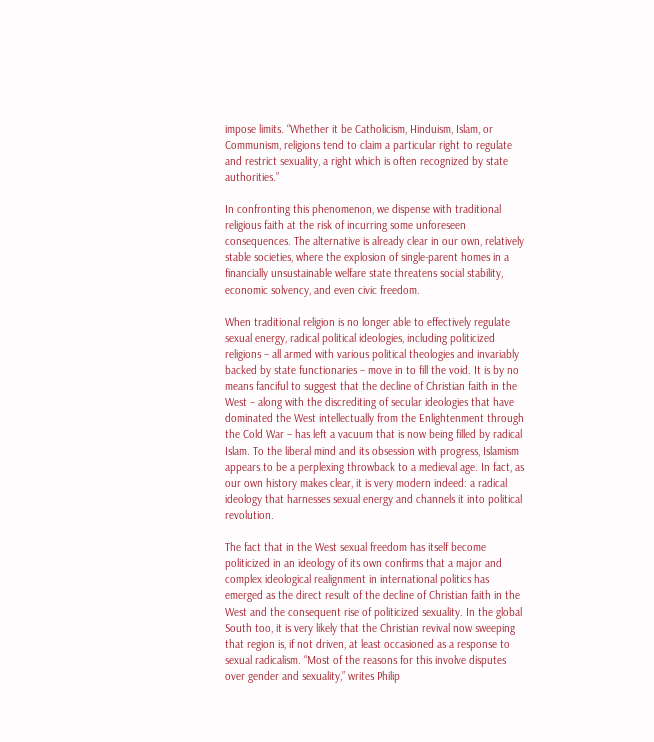impose limits. “Whether it be Catholicism, Hinduism, Islam, or Communism, religions tend to claim a particular right to regulate and restrict sexuality, a right which is often recognized by state authorities.”

In confronting this phenomenon, we dispense with traditional religious faith at the risk of incurring some unforeseen consequences. The alternative is already clear in our own, relatively stable societies, where the explosion of single-parent homes in a financially unsustainable welfare state threatens social stability, economic solvency, and even civic freedom.

When traditional religion is no longer able to effectively regulate sexual energy, radical political ideologies, including politicized religions – all armed with various political theologies and invariably backed by state functionaries – move in to fill the void. It is by no means fanciful to suggest that the decline of Christian faith in the West – along with the discrediting of secular ideologies that have dominated the West intellectually from the Enlightenment through the Cold War – has left a vacuum that is now being filled by radical Islam. To the liberal mind and its obsession with progress, Islamism appears to be a perplexing throwback to a medieval age. In fact, as our own history makes clear, it is very modern indeed: a radical ideology that harnesses sexual energy and channels it into political revolution.

The fact that in the West sexual freedom has itself become politicized in an ideology of its own confirms that a major and complex ideological realignment in international politics has emerged as the direct result of the decline of Christian faith in the West and the consequent rise of politicized sexuality. In the global South too, it is very likely that the Christian revival now sweeping that region is, if not driven, at least occasioned as a response to sexual radicalism. “Most of the reasons for this involve disputes over gender and sexuality,” writes Philip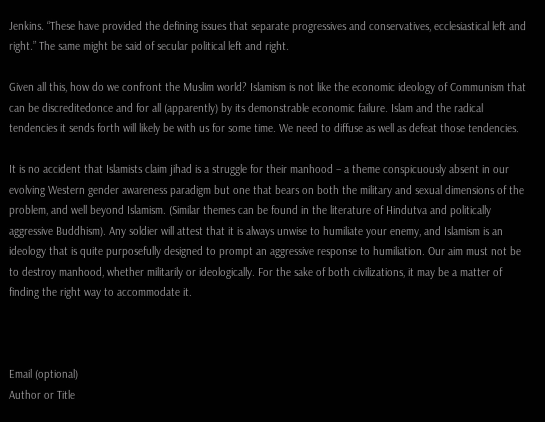Jenkins. “These have provided the defining issues that separate progressives and conservatives, ecclesiastical left and right.” The same might be said of secular political left and right.

Given all this, how do we confront the Muslim world? Islamism is not like the economic ideology of Communism that can be discreditedonce and for all (apparently) by its demonstrable economic failure. Islam and the radical tendencies it sends forth will likely be with us for some time. We need to diffuse as well as defeat those tendencies.

It is no accident that Islamists claim jihad is a struggle for their manhood – a theme conspicuously absent in our evolving Western gender awareness paradigm but one that bears on both the military and sexual dimensions of the problem, and well beyond Islamism. (Similar themes can be found in the literature of Hindutva and politically aggressive Buddhism). Any soldier will attest that it is always unwise to humiliate your enemy, and Islamism is an ideology that is quite purposefully designed to prompt an aggressive response to humiliation. Our aim must not be to destroy manhood, whether militarily or ideologically. For the sake of both civilizations, it may be a matter of finding the right way to accommodate it.



Email (optional)
Author or Title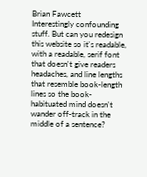Brian Fawcett
Interestingly confounding stuff. But can you redesign this website so it's readable, with a readable, serif font that doesn't give readers headaches, and line lengths that resemble book-length lines so the book-habituated mind doesn't wander off-track in the middle of a sentence?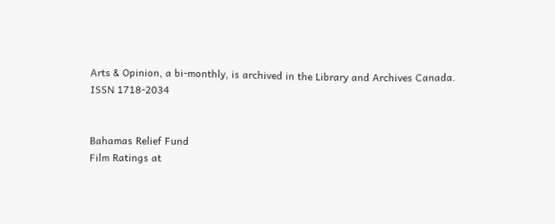Arts & Opinion, a bi-monthly, is archived in the Library and Archives Canada.
ISSN 1718-2034


Bahamas Relief Fund
Film Ratings at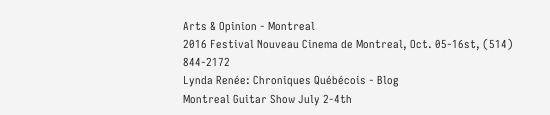Arts & Opinion - Montreal
2016 Festival Nouveau Cinema de Montreal, Oct. 05-16st, (514) 844-2172
Lynda Renée: Chroniques Québécois - Blog
Montreal Guitar Show July 2-4th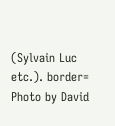(Sylvain Luc etc.). border=
Photo by David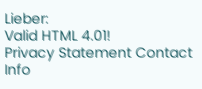Lieber:
Valid HTML 4.01!
Privacy Statement Contact Info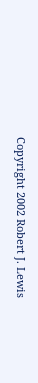Copyright 2002 Robert J. Lewis